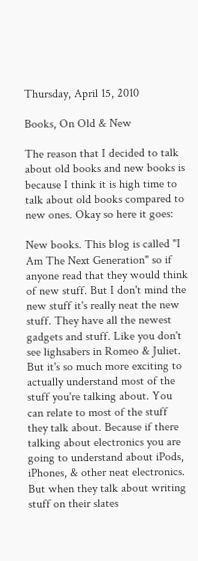Thursday, April 15, 2010

Books, On Old & New

The reason that I decided to talk about old books and new books is because I think it is high time to talk about old books compared to new ones. Okay so here it goes:

New books. This blog is called "I Am The Next Generation" so if anyone read that they would think of new stuff. But I don't mind the new stuff it's really neat the new stuff. They have all the newest gadgets and stuff. Like you don't see lighsabers in Romeo & Juliet. But it's so much more exciting to actually understand most of the stuff you're talking about. You can relate to most of the stuff they talk about. Because if there talking about electronics you are going to understand about iPods, iPhones, & other neat electronics. But when they talk about writing stuff on their slates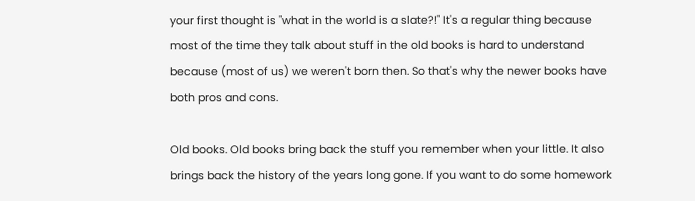your first thought is "what in the world is a slate?!" It's a regular thing because most of the time they talk about stuff in the old books is hard to understand because (most of us) we weren't born then. So that's why the newer books have both pros and cons.

Old books. Old books bring back the stuff you remember when your little. It also brings back the history of the years long gone. If you want to do some homework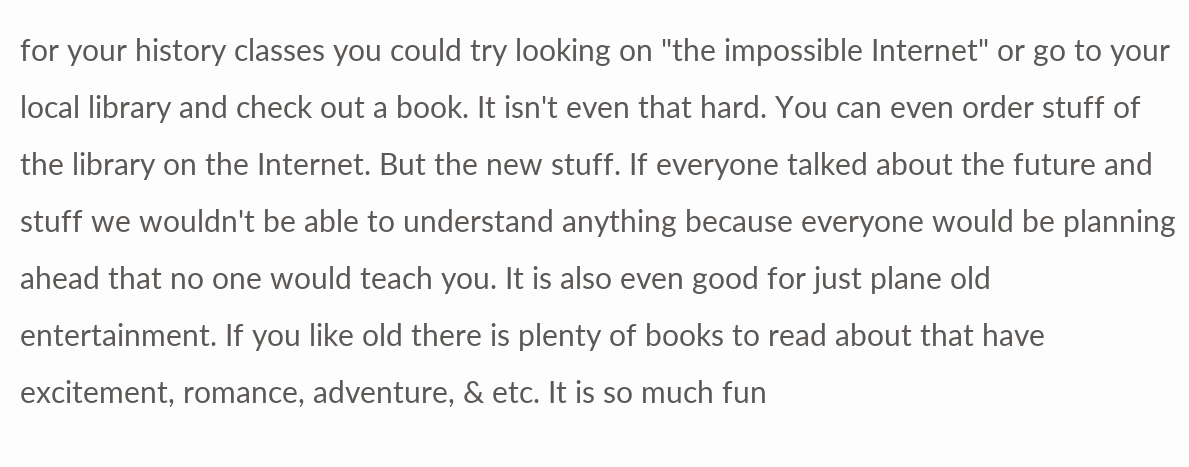for your history classes you could try looking on "the impossible Internet" or go to your local library and check out a book. It isn't even that hard. You can even order stuff of the library on the Internet. But the new stuff. If everyone talked about the future and stuff we wouldn't be able to understand anything because everyone would be planning ahead that no one would teach you. It is also even good for just plane old entertainment. If you like old there is plenty of books to read about that have excitement, romance, adventure, & etc. It is so much fun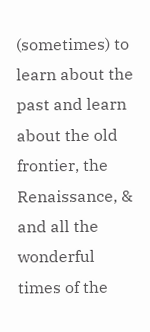(sometimes) to learn about the past and learn about the old frontier, the Renaissance, & and all the wonderful times of the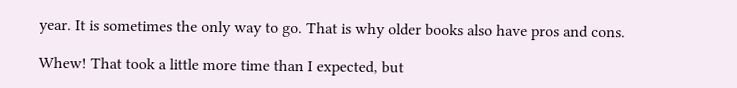year. It is sometimes the only way to go. That is why older books also have pros and cons.

Whew! That took a little more time than I expected, but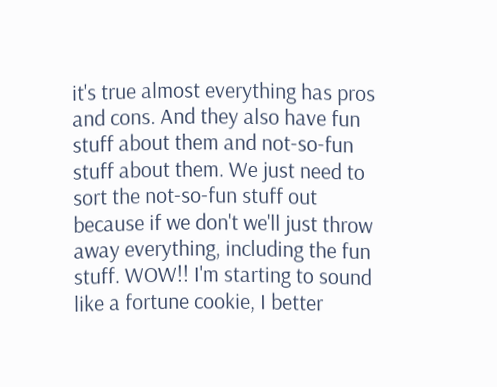it's true almost everything has pros and cons. And they also have fun stuff about them and not-so-fun stuff about them. We just need to sort the not-so-fun stuff out because if we don't we'll just throw away everything, including the fun stuff. WOW!! I'm starting to sound like a fortune cookie, I better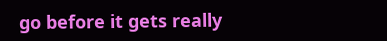go before it gets really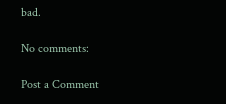bad.

No comments:

Post a Comment